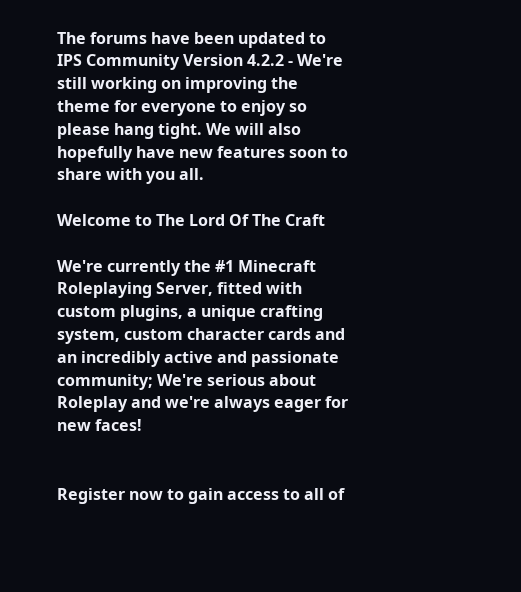The forums have been updated to IPS Community Version 4.2.2 - We're still working on improving the theme for everyone to enjoy so please hang tight. We will also hopefully have new features soon to share with you all.

Welcome to The Lord Of The Craft

We're currently the #1 Minecraft Roleplaying Server, fitted with custom plugins, a unique crafting system, custom character cards and an incredibly active and passionate community; We're serious about Roleplay and we're always eager for new faces!


Register now to gain access to all of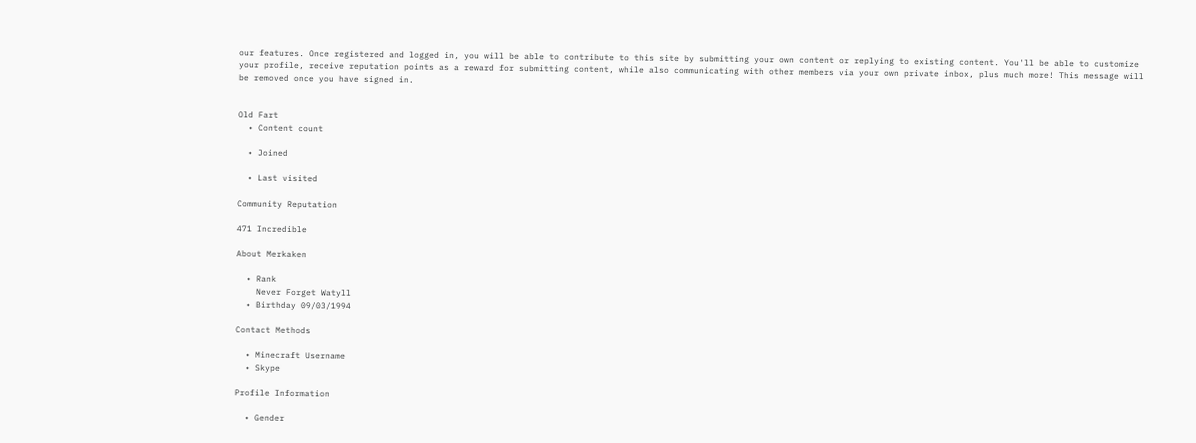our features. Once registered and logged in, you will be able to contribute to this site by submitting your own content or replying to existing content. You'll be able to customize your profile, receive reputation points as a reward for submitting content, while also communicating with other members via your own private inbox, plus much more! This message will be removed once you have signed in.


Old Fart
  • Content count

  • Joined

  • Last visited

Community Reputation

471 Incredible

About Merkaken

  • Rank
    Never Forget Watyll
  • Birthday 09/03/1994

Contact Methods

  • Minecraft Username
  • Skype

Profile Information

  • Gender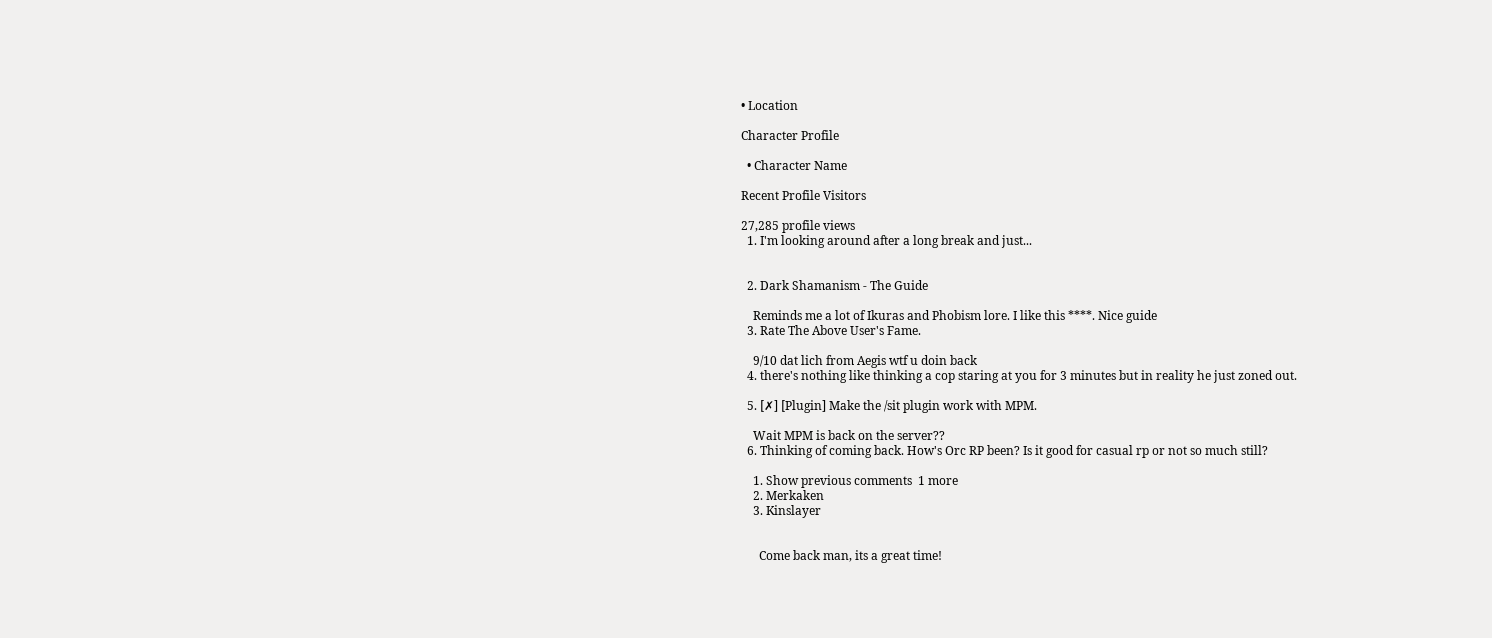• Location

Character Profile

  • Character Name

Recent Profile Visitors

27,285 profile views
  1. I'm looking around after a long break and just...


  2. Dark Shamanism - The Guide

    Reminds me a lot of Ikuras and Phobism lore. I like this ****. Nice guide
  3. Rate The Above User's Fame.

    9/10 dat lich from Aegis wtf u doin back
  4. there's nothing like thinking a cop staring at you for 3 minutes but in reality he just zoned out.

  5. [✗] [Plugin] Make the /sit plugin work with MPM.

    Wait MPM is back on the server??
  6. Thinking of coming back. How's Orc RP been? Is it good for casual rp or not so much still?

    1. Show previous comments  1 more
    2. Merkaken
    3. Kinslayer


      Come back man, its a great time!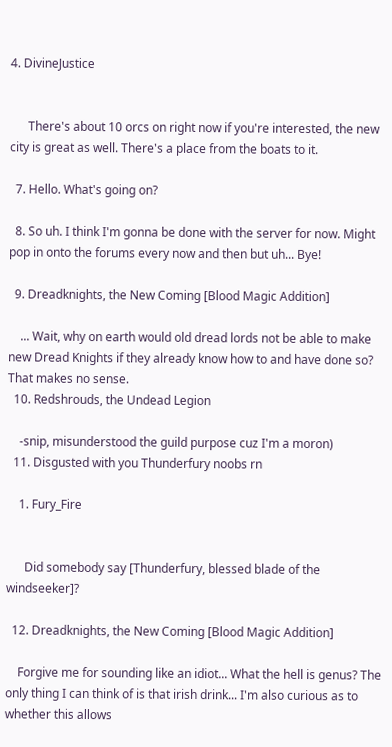4. DivineJustice


      There's about 10 orcs on right now if you're interested, the new city is great as well. There's a place from the boats to it.

  7. Hello. What's going on?

  8. So uh. I think I'm gonna be done with the server for now. Might pop in onto the forums every now and then but uh... Bye!

  9. Dreadknights, the New Coming [Blood Magic Addition]

    ... Wait, why on earth would old dread lords not be able to make new Dread Knights if they already know how to and have done so? That makes no sense.
  10. Redshrouds, the Undead Legion

    -snip, misunderstood the guild purpose cuz I'm a moron)
  11. Disgusted with you Thunderfury noobs rn

    1. Fury_Fire


      Did somebody say [Thunderfury, blessed blade of the windseeker]?

  12. Dreadknights, the New Coming [Blood Magic Addition]

    Forgive me for sounding like an idiot... What the hell is genus? The only thing I can think of is that irish drink... I'm also curious as to whether this allows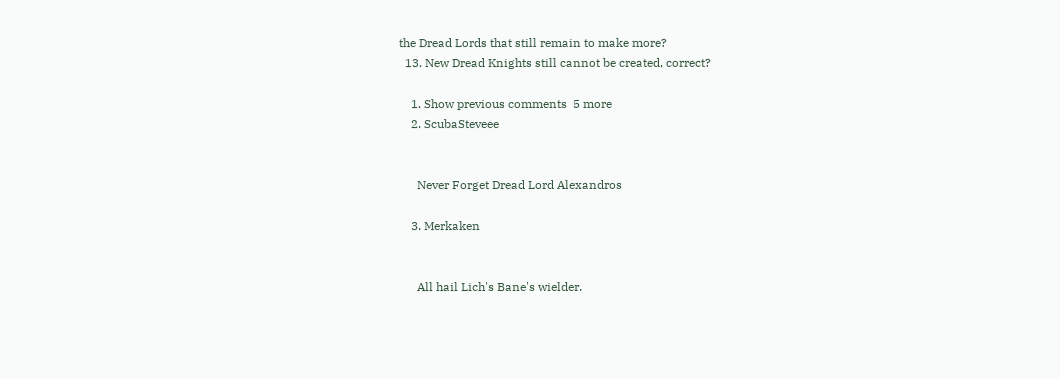the Dread Lords that still remain to make more?
  13. New Dread Knights still cannot be created, correct?

    1. Show previous comments  5 more
    2. ScubaSteveee


      Never Forget Dread Lord Alexandros

    3. Merkaken


      All hail Lich's Bane's wielder.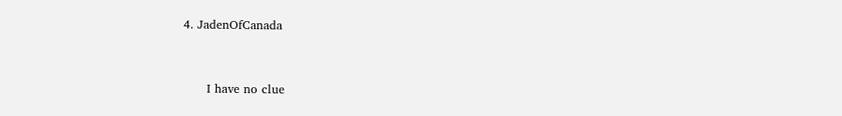4. JadenOfCanada


      I have no clue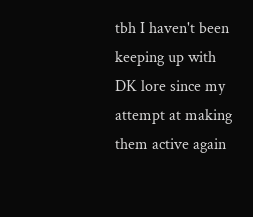tbh I haven't been keeping up with DK lore since my attempt at making them active again